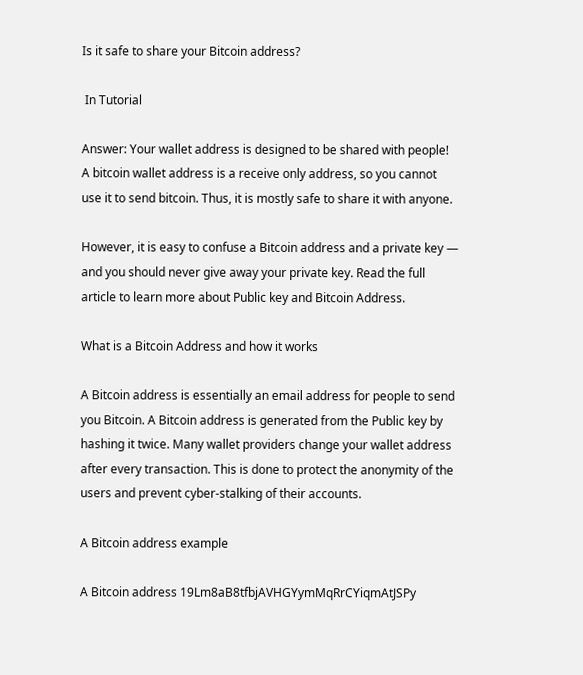Is it safe to share your Bitcoin address?

 In Tutorial

Answer: Your wallet address is designed to be shared with people! A bitcoin wallet address is a receive only address, so you cannot use it to send bitcoin. Thus, it is mostly safe to share it with anyone.

However, it is easy to confuse a Bitcoin address and a private key — and you should never give away your private key. Read the full article to learn more about Public key and Bitcoin Address.

What is a Bitcoin Address and how it works

A Bitcoin address is essentially an email address for people to send you Bitcoin. A Bitcoin address is generated from the Public key by hashing it twice. Many wallet providers change your wallet address after every transaction. This is done to protect the anonymity of the users and prevent cyber-stalking of their accounts.

A Bitcoin address example

A Bitcoin address 19Lm8aB8tfbjAVHGYymMqRrCYiqmAtJSPy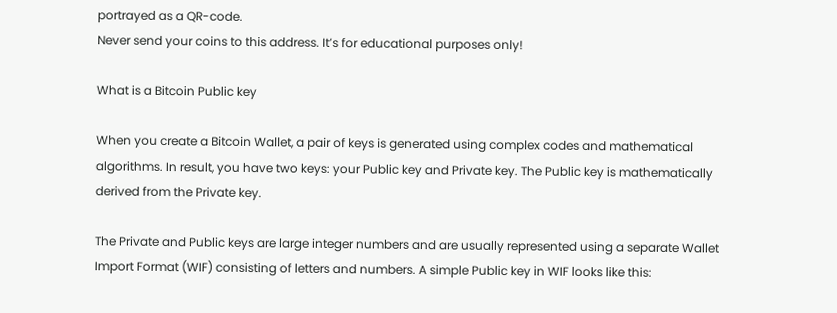portrayed as a QR-code.
Never send your coins to this address. It’s for educational purposes only!

What is a Bitcoin Public key

When you create a Bitcoin Wallet, a pair of keys is generated using complex codes and mathematical algorithms. In result, you have two keys: your Public key and Private key. The Public key is mathematically derived from the Private key.

The Private and Public keys are large integer numbers and are usually represented using a separate Wallet Import Format (WIF) consisting of letters and numbers. A simple Public key in WIF looks like this: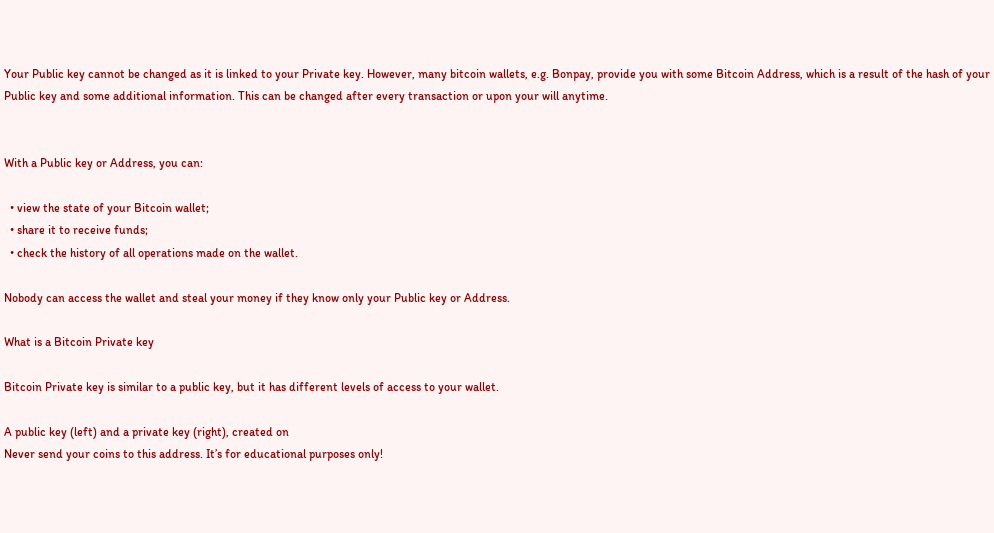Your Public key cannot be changed as it is linked to your Private key. However, many bitcoin wallets, e.g. Bonpay, provide you with some Bitcoin Address, which is a result of the hash of your Public key and some additional information. This can be changed after every transaction or upon your will anytime.


With a Public key or Address, you can:

  • view the state of your Bitcoin wallet;
  • share it to receive funds;
  • check the history of all operations made on the wallet.

Nobody can access the wallet and steal your money if they know only your Public key or Address.

What is a Bitcoin Private key

Bitcoin Private key is similar to a public key, but it has different levels of access to your wallet.

A public key (left) and a private key (right), created on
Never send your coins to this address. It’s for educational purposes only!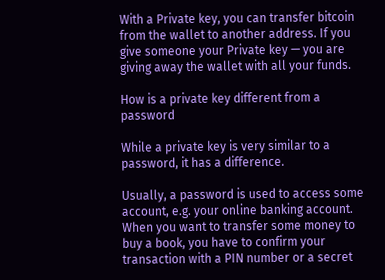With a Private key, you can transfer bitcoin from the wallet to another address. If you give someone your Private key — you are giving away the wallet with all your funds.

How is a private key different from a password

While a private key is very similar to a password, it has a difference.

Usually, a password is used to access some account, e.g. your online banking account. When you want to transfer some money to buy a book, you have to confirm your transaction with a PIN number or a secret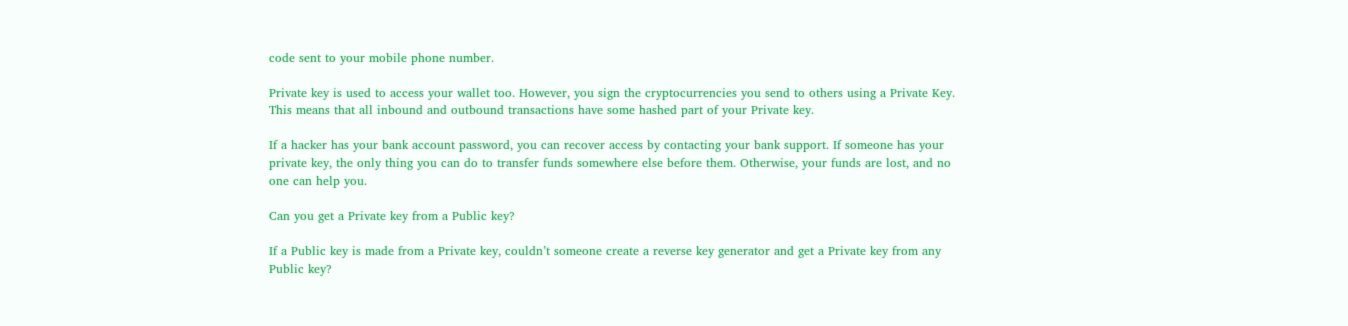code sent to your mobile phone number.

Private key is used to access your wallet too. However, you sign the cryptocurrencies you send to others using a Private Key. This means that all inbound and outbound transactions have some hashed part of your Private key.

If a hacker has your bank account password, you can recover access by contacting your bank support. If someone has your private key, the only thing you can do to transfer funds somewhere else before them. Otherwise, your funds are lost, and no one can help you.

Can you get a Private key from a Public key?

If a Public key is made from a Private key, couldn’t someone create a reverse key generator and get a Private key from any Public key?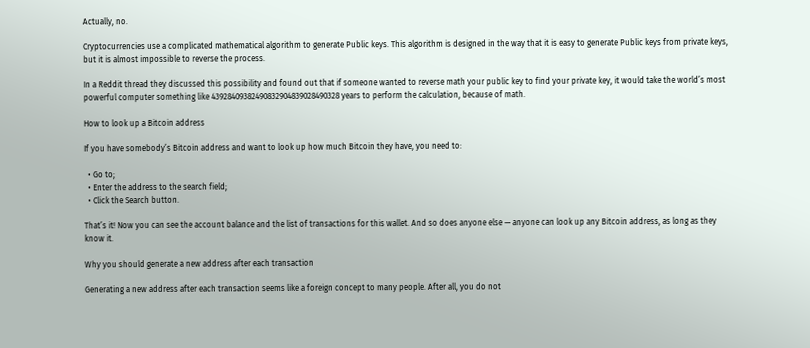Actually, no.

Cryptocurrencies use a complicated mathematical algorithm to generate Public keys. This algorithm is designed in the way that it is easy to generate Public keys from private keys, but it is almost impossible to reverse the process.

In a Reddit thread they discussed this possibility and found out that if someone wanted to reverse math your public key to find your private key, it would take the world’s most powerful computer something like 43928409382490832904839028490328 years to perform the calculation, because of math.

How to look up a Bitcoin address

If you have somebody’s Bitcoin address and want to look up how much Bitcoin they have, you need to:

  • Go to;
  • Enter the address to the search field;
  • Click the Search button.

That’s it! Now you can see the account balance and the list of transactions for this wallet. And so does anyone else — anyone can look up any Bitcoin address, as long as they know it.

Why you should generate a new address after each transaction

Generating a new address after each transaction seems like a foreign concept to many people. After all, you do not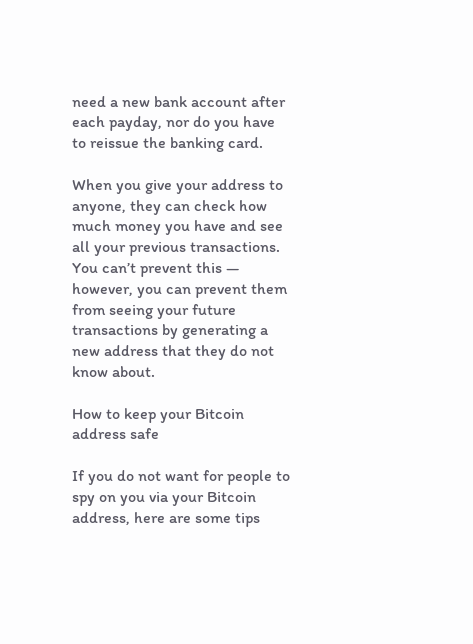need a new bank account after each payday, nor do you have to reissue the banking card.

When you give your address to anyone, they can check how much money you have and see all your previous transactions. You can’t prevent this — however, you can prevent them from seeing your future transactions by generating a new address that they do not know about.

How to keep your Bitcoin address safe

If you do not want for people to spy on you via your Bitcoin address, here are some tips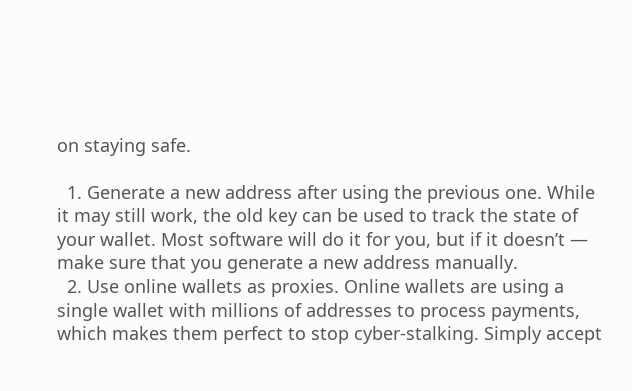on staying safe.

  1. Generate a new address after using the previous one. While it may still work, the old key can be used to track the state of your wallet. Most software will do it for you, but if it doesn’t — make sure that you generate a new address manually.
  2. Use online wallets as proxies. Online wallets are using a single wallet with millions of addresses to process payments, which makes them perfect to stop cyber-stalking. Simply accept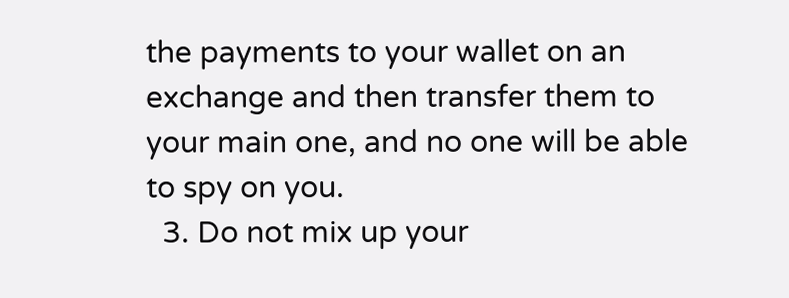the payments to your wallet on an exchange and then transfer them to your main one, and no one will be able to spy on you.
  3. Do not mix up your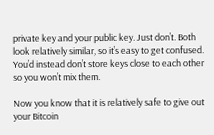private key and your public key. Just don’t. Both look relatively similar, so it’s easy to get confused. You’d instead don’t store keys close to each other so you won’t mix them.

Now you know that it is relatively safe to give out your Bitcoin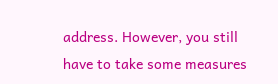address. However, you still have to take some measures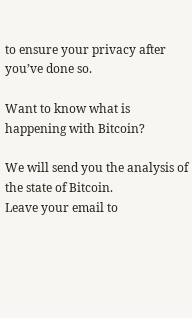to ensure your privacy after you’ve done so.

Want to know what is happening with Bitcoin?

We will send you the analysis of the state of Bitcoin.
Leave your email to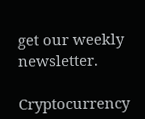get our weekly newsletter.

Cryptocurrency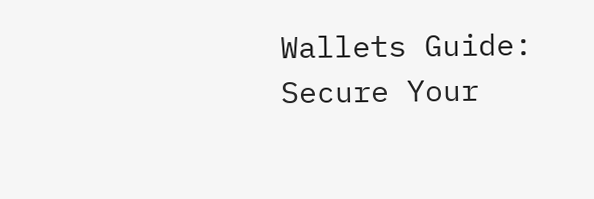Wallets Guide: Secure Your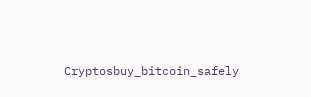Cryptosbuy_bitcoin_safely